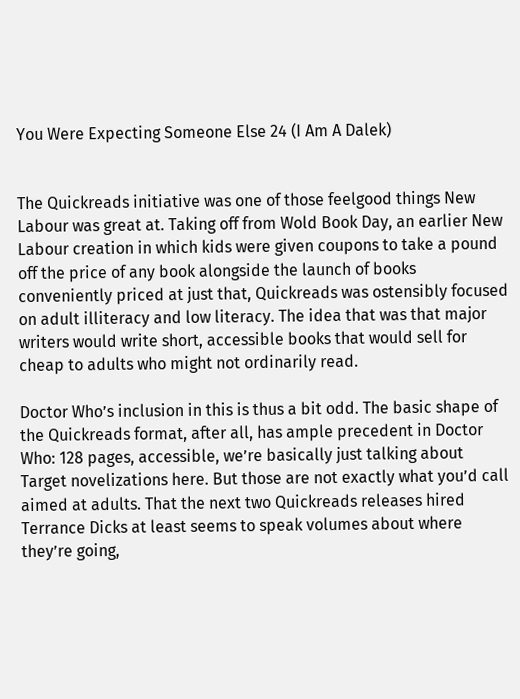You Were Expecting Someone Else 24 (I Am A Dalek)


The Quickreads initiative was one of those feelgood things New Labour was great at. Taking off from Wold Book Day, an earlier New Labour creation in which kids were given coupons to take a pound off the price of any book alongside the launch of books conveniently priced at just that, Quickreads was ostensibly focused on adult illiteracy and low literacy. The idea that was that major writers would write short, accessible books that would sell for cheap to adults who might not ordinarily read.

Doctor Who’s inclusion in this is thus a bit odd. The basic shape of the Quickreads format, after all, has ample precedent in Doctor Who: 128 pages, accessible, we’re basically just talking about Target novelizations here. But those are not exactly what you’d call aimed at adults. That the next two Quickreads releases hired Terrance Dicks at least seems to speak volumes about where they’re going,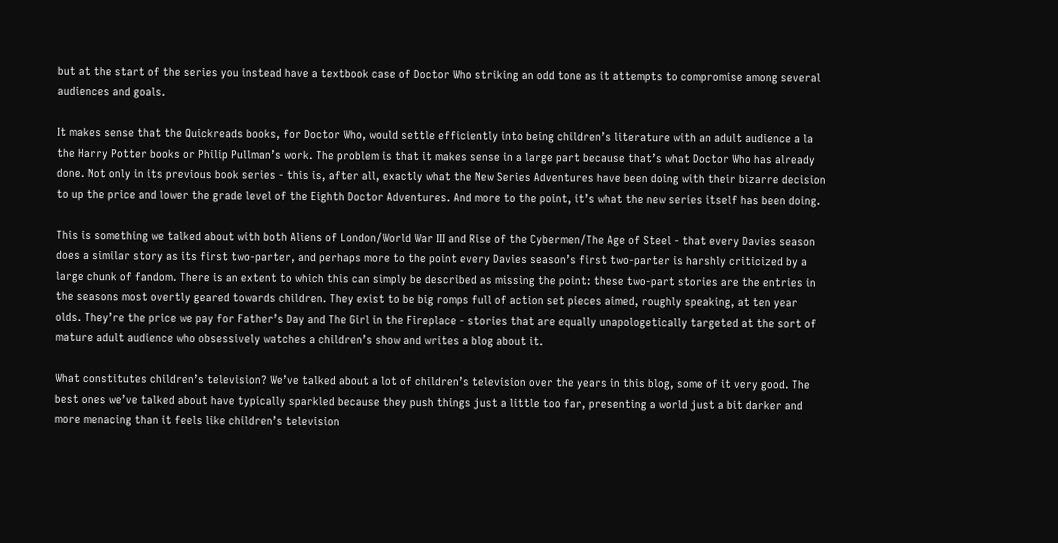but at the start of the series you instead have a textbook case of Doctor Who striking an odd tone as it attempts to compromise among several audiences and goals.

It makes sense that the Quickreads books, for Doctor Who, would settle efficiently into being children’s literature with an adult audience a la the Harry Potter books or Philip Pullman’s work. The problem is that it makes sense in a large part because that’s what Doctor Who has already done. Not only in its previous book series - this is, after all, exactly what the New Series Adventures have been doing with their bizarre decision to up the price and lower the grade level of the Eighth Doctor Adventures. And more to the point, it’s what the new series itself has been doing.

This is something we talked about with both Aliens of London/World War III and Rise of the Cybermen/The Age of Steel - that every Davies season does a similar story as its first two-parter, and perhaps more to the point every Davies season’s first two-parter is harshly criticized by a large chunk of fandom. There is an extent to which this can simply be described as missing the point: these two-part stories are the entries in the seasons most overtly geared towards children. They exist to be big romps full of action set pieces aimed, roughly speaking, at ten year olds. They’re the price we pay for Father’s Day and The Girl in the Fireplace - stories that are equally unapologetically targeted at the sort of mature adult audience who obsessively watches a children’s show and writes a blog about it.

What constitutes children’s television? We’ve talked about a lot of children’s television over the years in this blog, some of it very good. The best ones we’ve talked about have typically sparkled because they push things just a little too far, presenting a world just a bit darker and more menacing than it feels like children’s television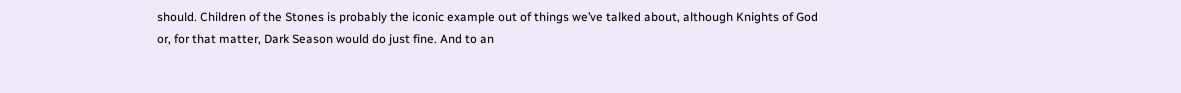should. Children of the Stones is probably the iconic example out of things we’ve talked about, although Knights of God or, for that matter, Dark Season would do just fine. And to an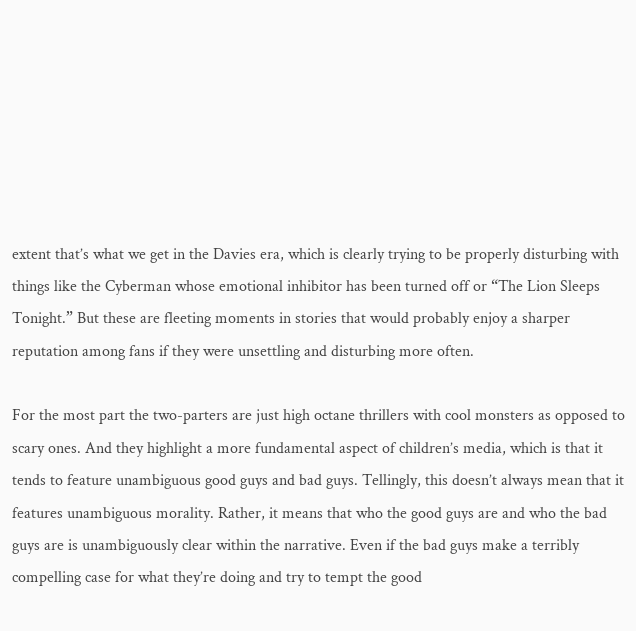extent that’s what we get in the Davies era, which is clearly trying to be properly disturbing with things like the Cyberman whose emotional inhibitor has been turned off or “The Lion Sleeps Tonight.” But these are fleeting moments in stories that would probably enjoy a sharper reputation among fans if they were unsettling and disturbing more often.

For the most part the two-parters are just high octane thrillers with cool monsters as opposed to scary ones. And they highlight a more fundamental aspect of children’s media, which is that it tends to feature unambiguous good guys and bad guys. Tellingly, this doesn’t always mean that it features unambiguous morality. Rather, it means that who the good guys are and who the bad guys are is unambiguously clear within the narrative. Even if the bad guys make a terribly compelling case for what they’re doing and try to tempt the good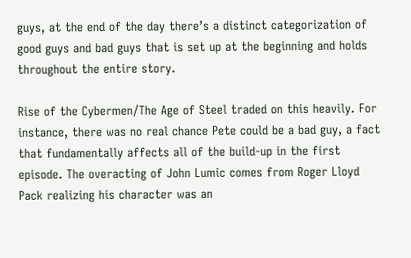guys, at the end of the day there’s a distinct categorization of good guys and bad guys that is set up at the beginning and holds throughout the entire story.

Rise of the Cybermen/The Age of Steel traded on this heavily. For instance, there was no real chance Pete could be a bad guy, a fact that fundamentally affects all of the build-up in the first episode. The overacting of John Lumic comes from Roger Lloyd Pack realizing his character was an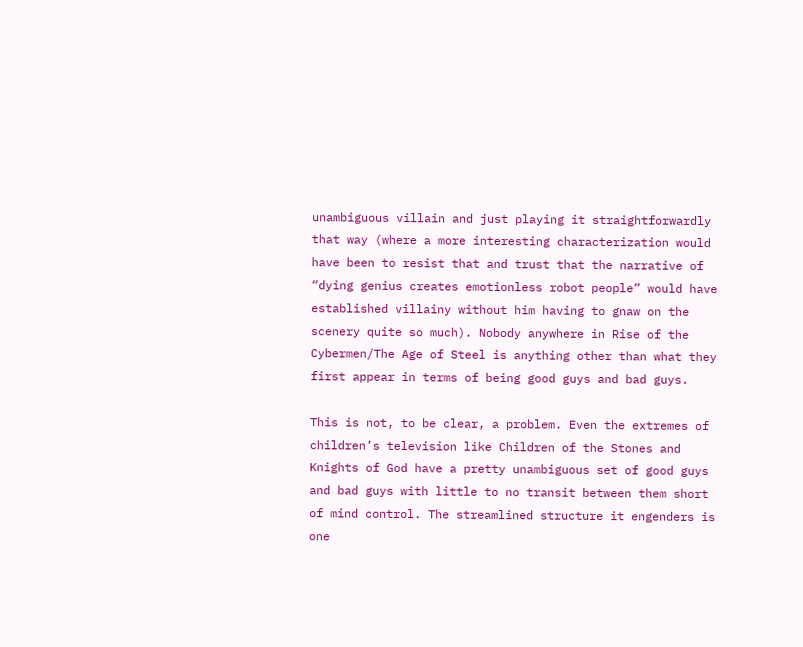unambiguous villain and just playing it straightforwardly that way (where a more interesting characterization would have been to resist that and trust that the narrative of “dying genius creates emotionless robot people” would have established villainy without him having to gnaw on the scenery quite so much). Nobody anywhere in Rise of the Cybermen/The Age of Steel is anything other than what they first appear in terms of being good guys and bad guys.

This is not, to be clear, a problem. Even the extremes of children’s television like Children of the Stones and Knights of God have a pretty unambiguous set of good guys and bad guys with little to no transit between them short of mind control. The streamlined structure it engenders is one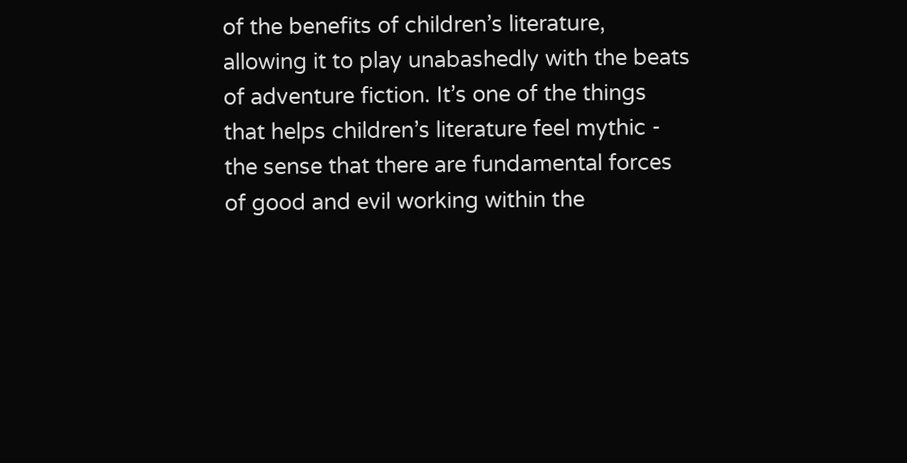of the benefits of children’s literature, allowing it to play unabashedly with the beats of adventure fiction. It’s one of the things that helps children’s literature feel mythic - the sense that there are fundamental forces of good and evil working within the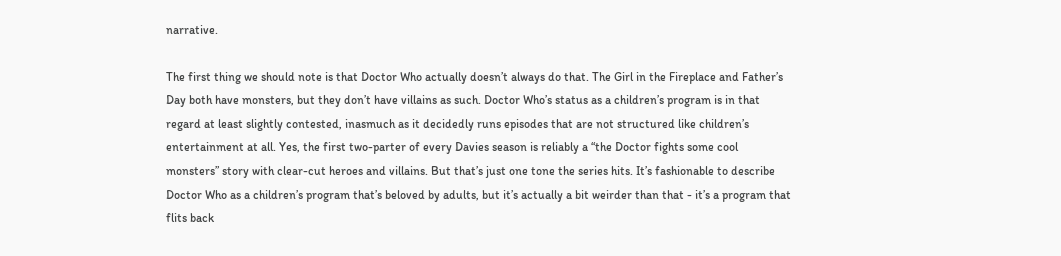narrative.

The first thing we should note is that Doctor Who actually doesn’t always do that. The Girl in the Fireplace and Father’s Day both have monsters, but they don’t have villains as such. Doctor Who’s status as a children’s program is in that regard at least slightly contested, inasmuch as it decidedly runs episodes that are not structured like children’s entertainment at all. Yes, the first two-parter of every Davies season is reliably a “the Doctor fights some cool monsters” story with clear-cut heroes and villains. But that’s just one tone the series hits. It’s fashionable to describe Doctor Who as a children’s program that’s beloved by adults, but it’s actually a bit weirder than that - it’s a program that flits back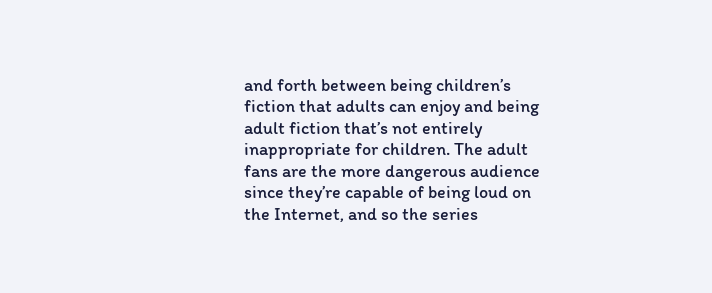and forth between being children’s fiction that adults can enjoy and being adult fiction that’s not entirely inappropriate for children. The adult fans are the more dangerous audience since they’re capable of being loud on the Internet, and so the series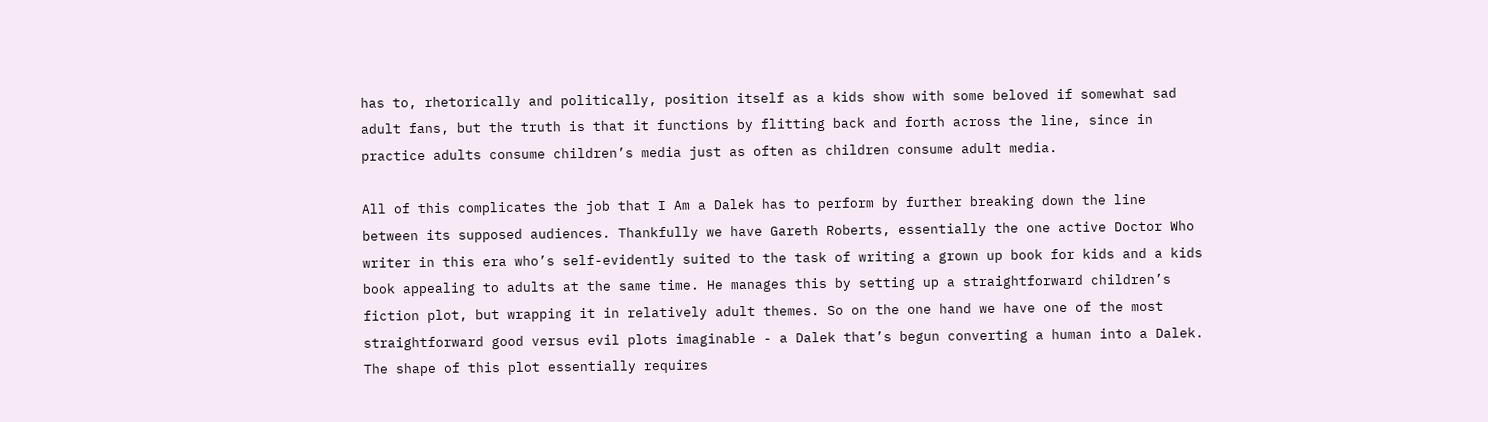has to, rhetorically and politically, position itself as a kids show with some beloved if somewhat sad adult fans, but the truth is that it functions by flitting back and forth across the line, since in practice adults consume children’s media just as often as children consume adult media.

All of this complicates the job that I Am a Dalek has to perform by further breaking down the line between its supposed audiences. Thankfully we have Gareth Roberts, essentially the one active Doctor Who writer in this era who’s self-evidently suited to the task of writing a grown up book for kids and a kids book appealing to adults at the same time. He manages this by setting up a straightforward children’s fiction plot, but wrapping it in relatively adult themes. So on the one hand we have one of the most straightforward good versus evil plots imaginable - a Dalek that’s begun converting a human into a Dalek. The shape of this plot essentially requires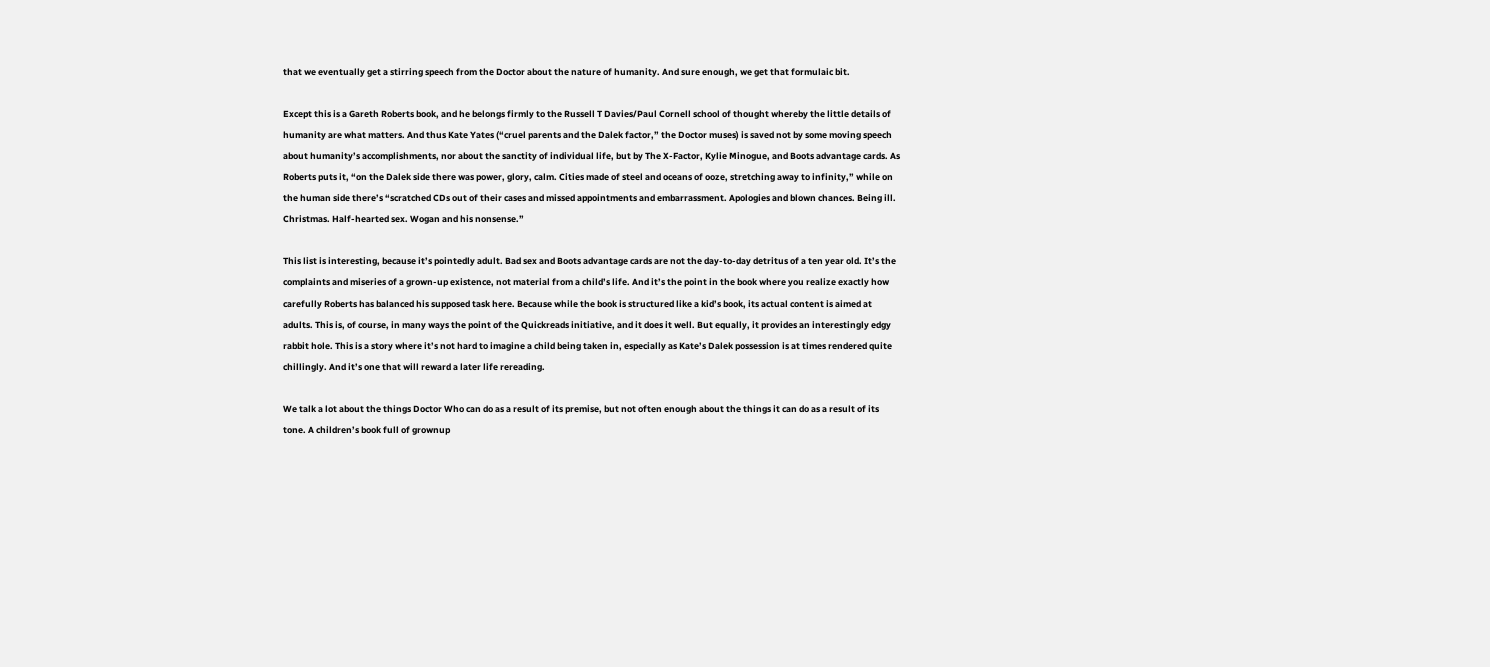that we eventually get a stirring speech from the Doctor about the nature of humanity. And sure enough, we get that formulaic bit.

Except this is a Gareth Roberts book, and he belongs firmly to the Russell T Davies/Paul Cornell school of thought whereby the little details of humanity are what matters. And thus Kate Yates (“cruel parents and the Dalek factor,” the Doctor muses) is saved not by some moving speech about humanity’s accomplishments, nor about the sanctity of individual life, but by The X-Factor, Kylie Minogue, and Boots advantage cards. As Roberts puts it, “on the Dalek side there was power, glory, calm. Cities made of steel and oceans of ooze, stretching away to infinity,” while on the human side there’s “scratched CDs out of their cases and missed appointments and embarrassment. Apologies and blown chances. Being ill. Christmas. Half-hearted sex. Wogan and his nonsense.”

This list is interesting, because it’s pointedly adult. Bad sex and Boots advantage cards are not the day-to-day detritus of a ten year old. It’s the complaints and miseries of a grown-up existence, not material from a child’s life. And it’s the point in the book where you realize exactly how carefully Roberts has balanced his supposed task here. Because while the book is structured like a kid’s book, its actual content is aimed at adults. This is, of course, in many ways the point of the Quickreads initiative, and it does it well. But equally, it provides an interestingly edgy rabbit hole. This is a story where it’s not hard to imagine a child being taken in, especially as Kate’s Dalek possession is at times rendered quite chillingly. And it’s one that will reward a later life rereading.

We talk a lot about the things Doctor Who can do as a result of its premise, but not often enough about the things it can do as a result of its tone. A children’s book full of grownup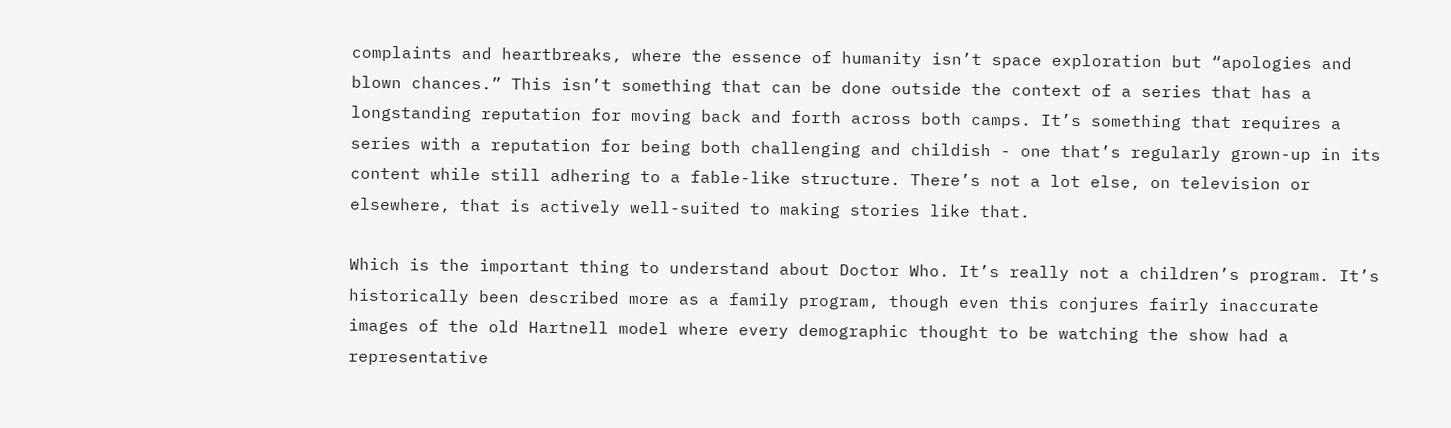complaints and heartbreaks, where the essence of humanity isn’t space exploration but “apologies and blown chances.” This isn’t something that can be done outside the context of a series that has a longstanding reputation for moving back and forth across both camps. It’s something that requires a series with a reputation for being both challenging and childish - one that’s regularly grown-up in its content while still adhering to a fable-like structure. There’s not a lot else, on television or elsewhere, that is actively well-suited to making stories like that.

Which is the important thing to understand about Doctor Who. It’s really not a children’s program. It’s historically been described more as a family program, though even this conjures fairly inaccurate images of the old Hartnell model where every demographic thought to be watching the show had a representative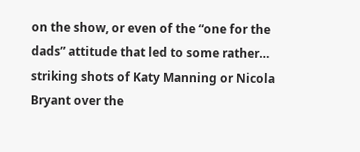on the show, or even of the “one for the dads” attitude that led to some rather… striking shots of Katy Manning or Nicola Bryant over the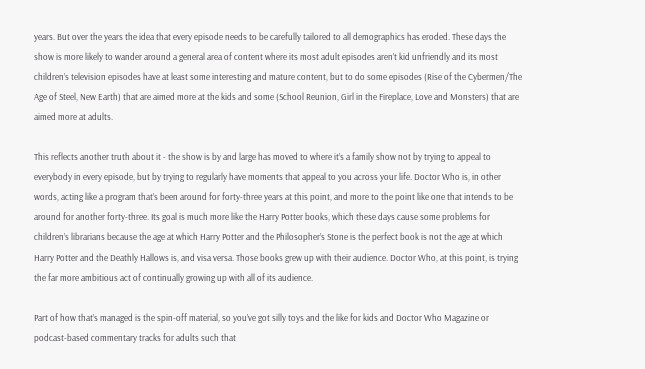years. But over the years the idea that every episode needs to be carefully tailored to all demographics has eroded. These days the show is more likely to wander around a general area of content where its most adult episodes aren’t kid unfriendly and its most children’s television episodes have at least some interesting and mature content, but to do some episodes (Rise of the Cybermen/The Age of Steel, New Earth) that are aimed more at the kids and some (School Reunion, Girl in the Fireplace, Love and Monsters) that are aimed more at adults.

This reflects another truth about it - the show is by and large has moved to where it’s a family show not by trying to appeal to everybody in every episode, but by trying to regularly have moments that appeal to you across your life. Doctor Who is, in other words, acting like a program that’s been around for forty-three years at this point, and more to the point like one that intends to be around for another forty-three. Its goal is much more like the Harry Potter books, which these days cause some problems for children’s librarians because the age at which Harry Potter and the Philosopher’s Stone is the perfect book is not the age at which Harry Potter and the Deathly Hallows is, and visa versa. Those books grew up with their audience. Doctor Who, at this point, is trying the far more ambitious act of continually growing up with all of its audience.

Part of how that’s managed is the spin-off material, so you’ve got silly toys and the like for kids and Doctor Who Magazine or podcast-based commentary tracks for adults such that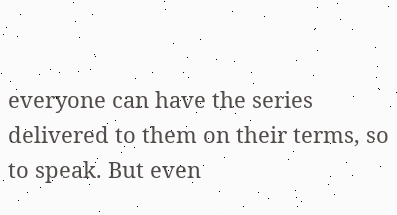everyone can have the series delivered to them on their terms, so to speak. But even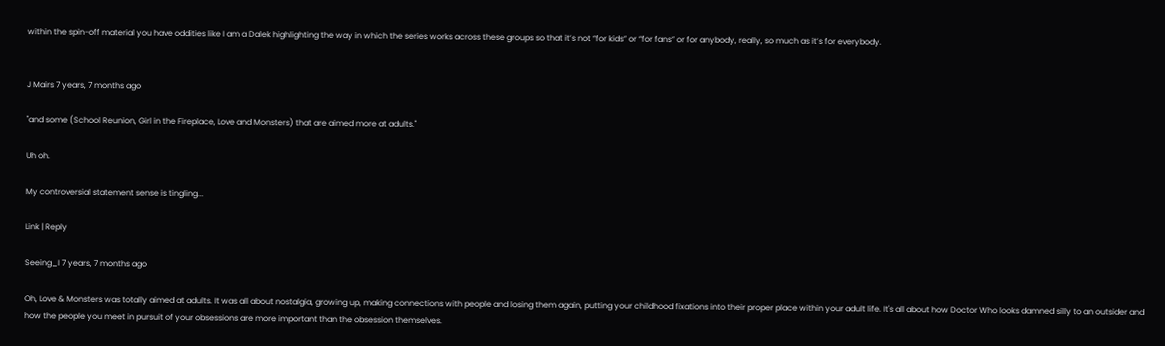within the spin-off material you have oddities like I am a Dalek highlighting the way in which the series works across these groups so that it’s not “for kids” or “for fans” or for anybody, really, so much as it’s for everybody.


J Mairs 7 years, 7 months ago

"and some (School Reunion, Girl in the Fireplace, Love and Monsters) that are aimed more at adults."

Uh oh.

My controversial statement sense is tingling...

Link | Reply

Seeing_I 7 years, 7 months ago

Oh, Love & Monsters was totally aimed at adults. It was all about nostalgia, growing up, making connections with people and losing them again, putting your childhood fixations into their proper place within your adult life. It's all about how Doctor Who looks damned silly to an outsider and how the people you meet in pursuit of your obsessions are more important than the obsession themselves.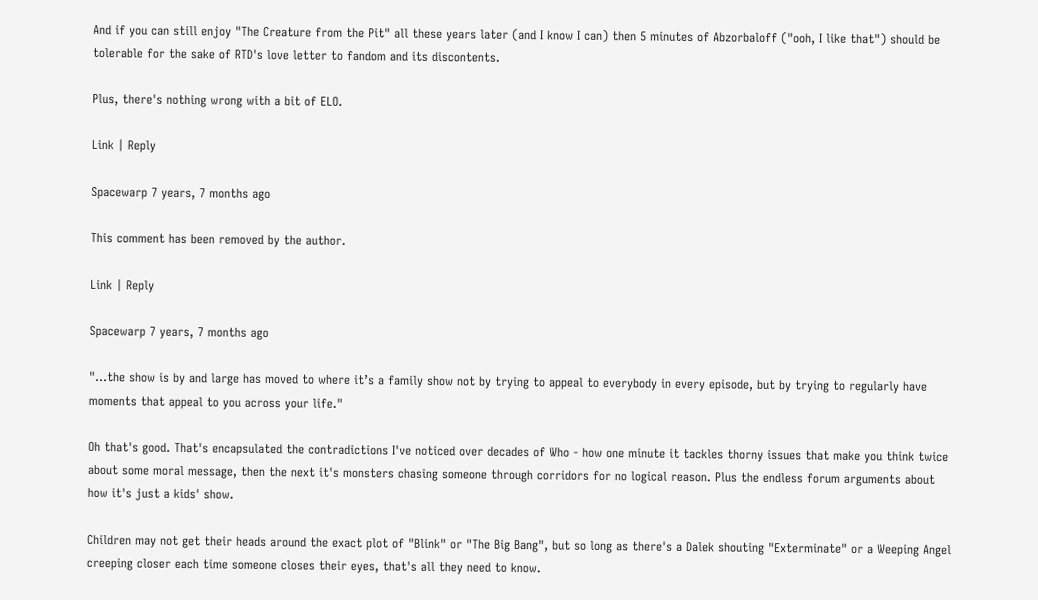And if you can still enjoy "The Creature from the Pit" all these years later (and I know I can) then 5 minutes of Abzorbaloff ("ooh, I like that") should be tolerable for the sake of RTD's love letter to fandom and its discontents.

Plus, there's nothing wrong with a bit of ELO.

Link | Reply

Spacewarp 7 years, 7 months ago

This comment has been removed by the author.

Link | Reply

Spacewarp 7 years, 7 months ago

"...the show is by and large has moved to where it’s a family show not by trying to appeal to everybody in every episode, but by trying to regularly have moments that appeal to you across your life."

Oh that's good. That's encapsulated the contradictions I've noticed over decades of Who - how one minute it tackles thorny issues that make you think twice about some moral message, then the next it's monsters chasing someone through corridors for no logical reason. Plus the endless forum arguments about how it's just a kids' show.

Children may not get their heads around the exact plot of "Blink" or "The Big Bang", but so long as there's a Dalek shouting "Exterminate" or a Weeping Angel creeping closer each time someone closes their eyes, that's all they need to know.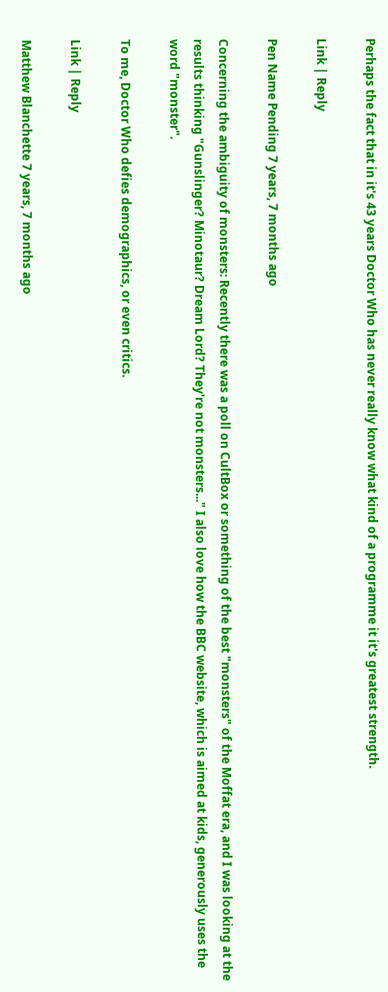Perhaps the fact that in it's 43 years Doctor Who has never really know what kind of a programme it it's greatest strength.

Link | Reply

Pen Name Pending 7 years, 7 months ago

Concerning the ambiguity of monsters: Recently there was a poll on CultBox or something of the best "monsters" of the Moffat era, and I was looking at the results thinking "Gunslinger? Minotaur? Dream Lord? They're not monsters..." I also love how the BBC website, which is aimed at kids, generously uses the word "monster".

To me, Doctor Who defies demographics, or even critics.

Link | Reply

Matthew Blanchette 7 years, 7 months ago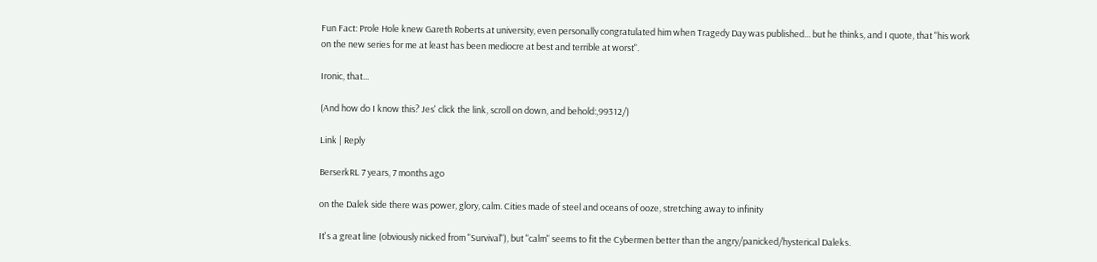Fun Fact: Prole Hole knew Gareth Roberts at university, even personally congratulated him when Tragedy Day was published... but he thinks, and I quote, that "his work on the new series for me at least has been mediocre at best and terrible at worst".

Ironic, that...

(And how do I know this? Jes' click the link, scroll on down, and behold:,99312/)

Link | Reply

BerserkRL 7 years, 7 months ago

on the Dalek side there was power, glory, calm. Cities made of steel and oceans of ooze, stretching away to infinity

It's a great line (obviously nicked from "Survival"), but "calm" seems to fit the Cybermen better than the angry/panicked/hysterical Daleks.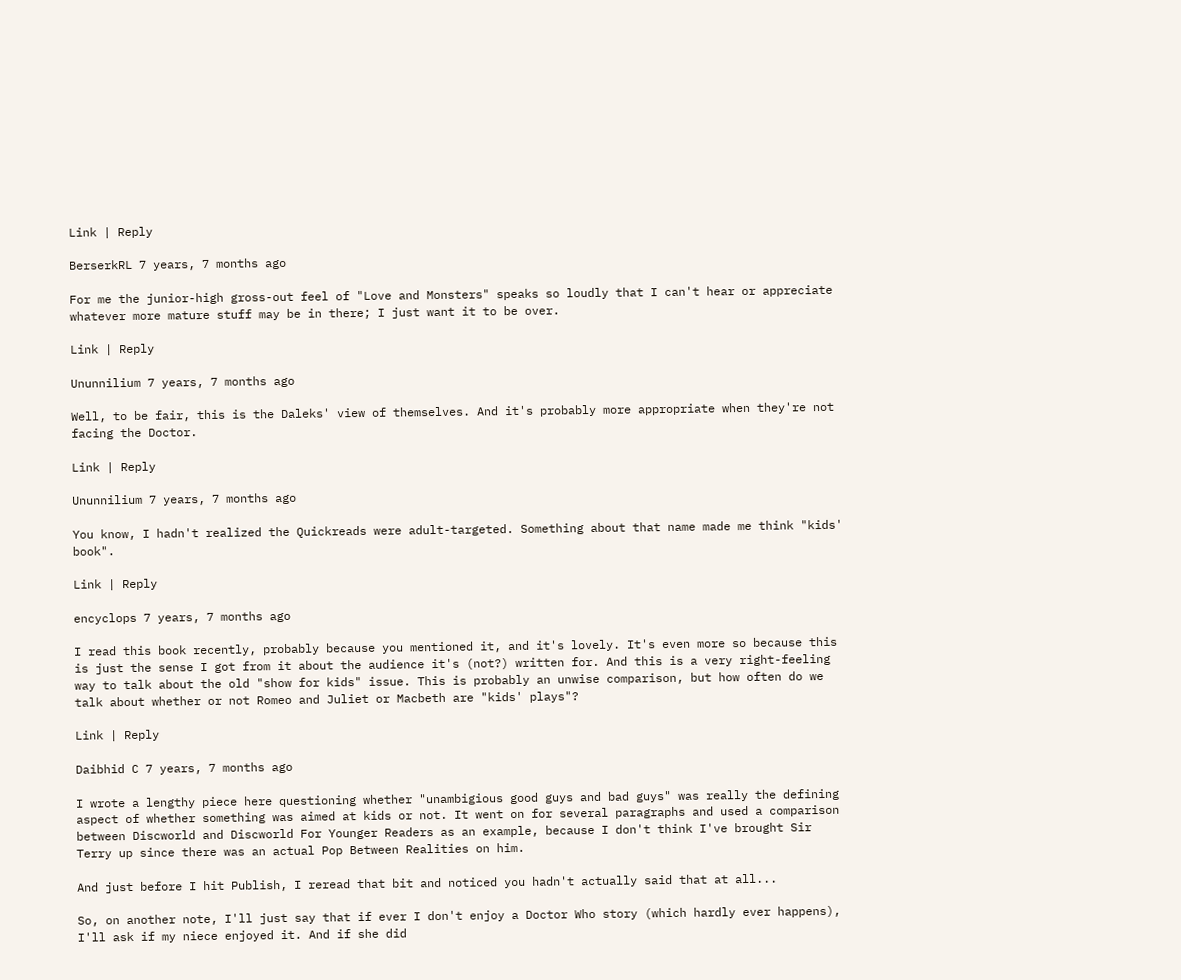Link | Reply

BerserkRL 7 years, 7 months ago

For me the junior-high gross-out feel of "Love and Monsters" speaks so loudly that I can't hear or appreciate whatever more mature stuff may be in there; I just want it to be over.

Link | Reply

Ununnilium 7 years, 7 months ago

Well, to be fair, this is the Daleks' view of themselves. And it's probably more appropriate when they're not facing the Doctor.

Link | Reply

Ununnilium 7 years, 7 months ago

You know, I hadn't realized the Quickreads were adult-targeted. Something about that name made me think "kids' book".

Link | Reply

encyclops 7 years, 7 months ago

I read this book recently, probably because you mentioned it, and it's lovely. It's even more so because this is just the sense I got from it about the audience it's (not?) written for. And this is a very right-feeling way to talk about the old "show for kids" issue. This is probably an unwise comparison, but how often do we talk about whether or not Romeo and Juliet or Macbeth are "kids' plays"?

Link | Reply

Daibhid C 7 years, 7 months ago

I wrote a lengthy piece here questioning whether "unambigious good guys and bad guys" was really the defining aspect of whether something was aimed at kids or not. It went on for several paragraphs and used a comparison between Discworld and Discworld For Younger Readers as an example, because I don't think I've brought Sir Terry up since there was an actual Pop Between Realities on him.

And just before I hit Publish, I reread that bit and noticed you hadn't actually said that at all...

So, on another note, I'll just say that if ever I don't enjoy a Doctor Who story (which hardly ever happens), I'll ask if my niece enjoyed it. And if she did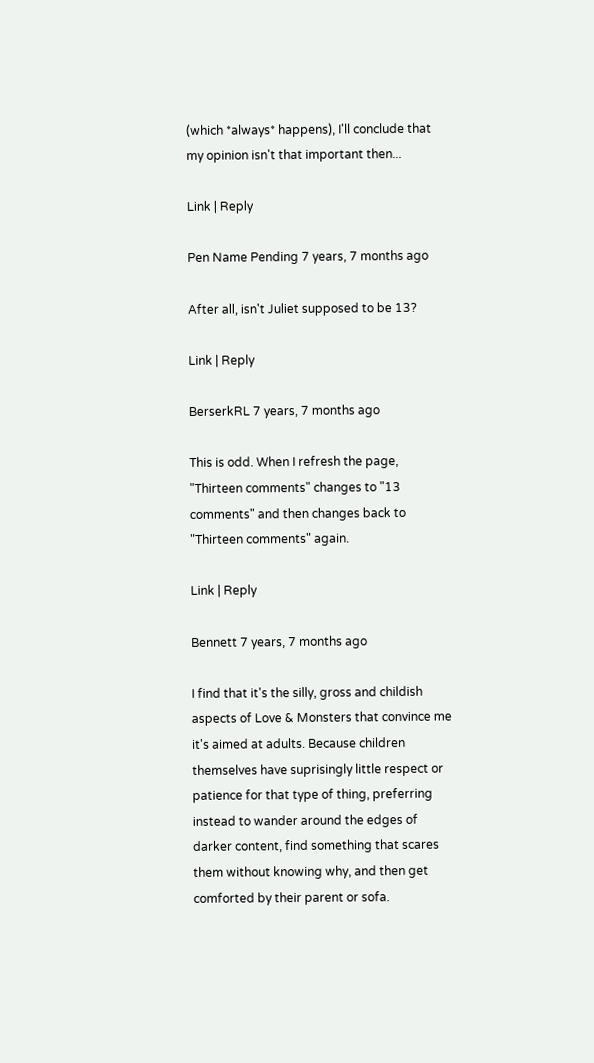(which *always* happens), I'll conclude that my opinion isn't that important then...

Link | Reply

Pen Name Pending 7 years, 7 months ago

After all, isn't Juliet supposed to be 13?

Link | Reply

BerserkRL 7 years, 7 months ago

This is odd. When I refresh the page, "Thirteen comments" changes to "13 comments" and then changes back to "Thirteen comments" again.

Link | Reply

Bennett 7 years, 7 months ago

I find that it's the silly, gross and childish aspects of Love & Monsters that convince me it's aimed at adults. Because children themselves have suprisingly little respect or patience for that type of thing, preferring instead to wander around the edges of darker content, find something that scares them without knowing why, and then get comforted by their parent or sofa.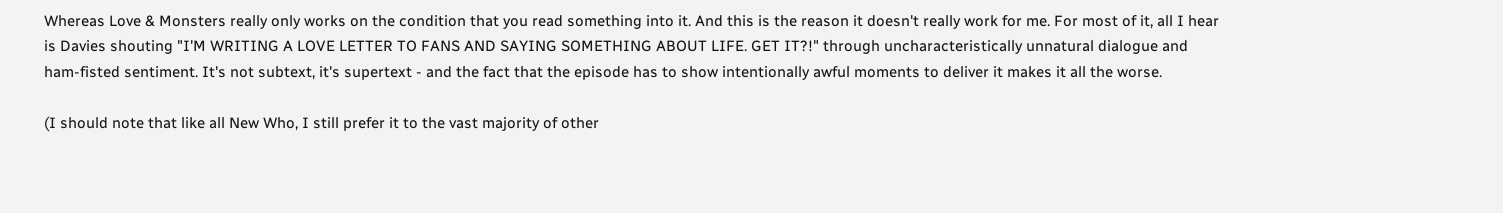Whereas Love & Monsters really only works on the condition that you read something into it. And this is the reason it doesn't really work for me. For most of it, all I hear is Davies shouting "I'M WRITING A LOVE LETTER TO FANS AND SAYING SOMETHING ABOUT LIFE. GET IT?!" through uncharacteristically unnatural dialogue and ham-fisted sentiment. It's not subtext, it's supertext - and the fact that the episode has to show intentionally awful moments to deliver it makes it all the worse.

(I should note that like all New Who, I still prefer it to the vast majority of other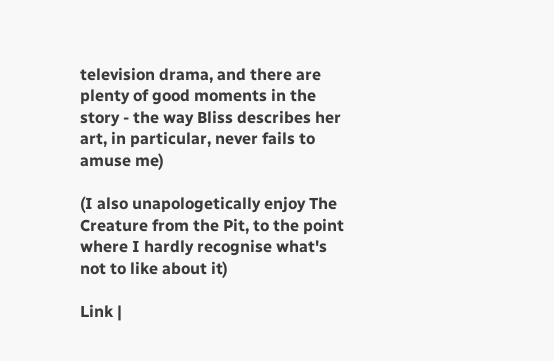television drama, and there are plenty of good moments in the story - the way Bliss describes her art, in particular, never fails to amuse me)

(I also unapologetically enjoy The Creature from the Pit, to the point where I hardly recognise what's not to like about it)

Link |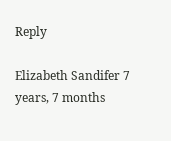Reply

Elizabeth Sandifer 7 years, 7 months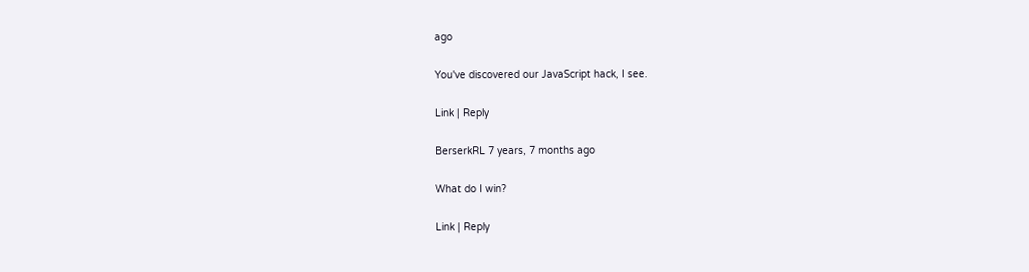ago

You've discovered our JavaScript hack, I see.

Link | Reply

BerserkRL 7 years, 7 months ago

What do I win?

Link | Reply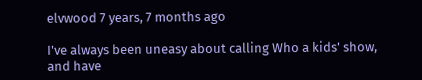elvwood 7 years, 7 months ago

I've always been uneasy about calling Who a kids' show, and have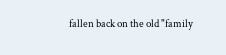fallen back on the old "family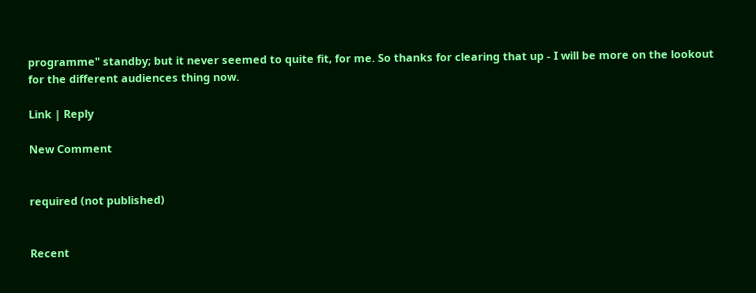programme" standby; but it never seemed to quite fit, for me. So thanks for clearing that up - I will be more on the lookout for the different audiences thing now.

Link | Reply

New Comment


required (not published)


Recent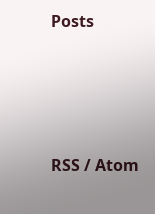Posts





RSS / Atom